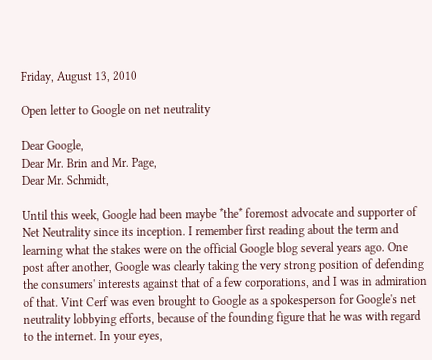Friday, August 13, 2010

Open letter to Google on net neutrality

Dear Google,
Dear Mr. Brin and Mr. Page,
Dear Mr. Schmidt,

Until this week, Google had been maybe *the* foremost advocate and supporter of Net Neutrality since its inception. I remember first reading about the term and learning what the stakes were on the official Google blog several years ago. One post after another, Google was clearly taking the very strong position of defending the consumers' interests against that of a few corporations, and I was in admiration of that. Vint Cerf was even brought to Google as a spokesperson for Google's net neutrality lobbying efforts, because of the founding figure that he was with regard to the internet. In your eyes,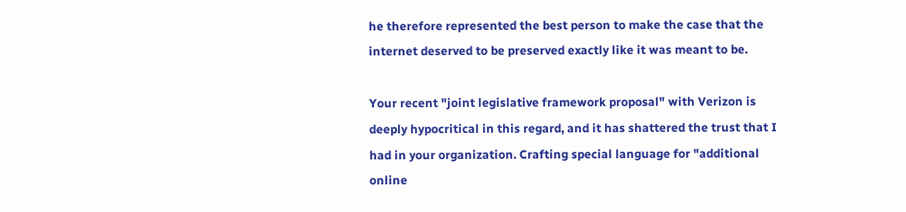he therefore represented the best person to make the case that the internet deserved to be preserved exactly like it was meant to be.

Your recent "joint legislative framework proposal" with Verizon is deeply hypocritical in this regard, and it has shattered the trust that I had in your organization. Crafting special language for "additional online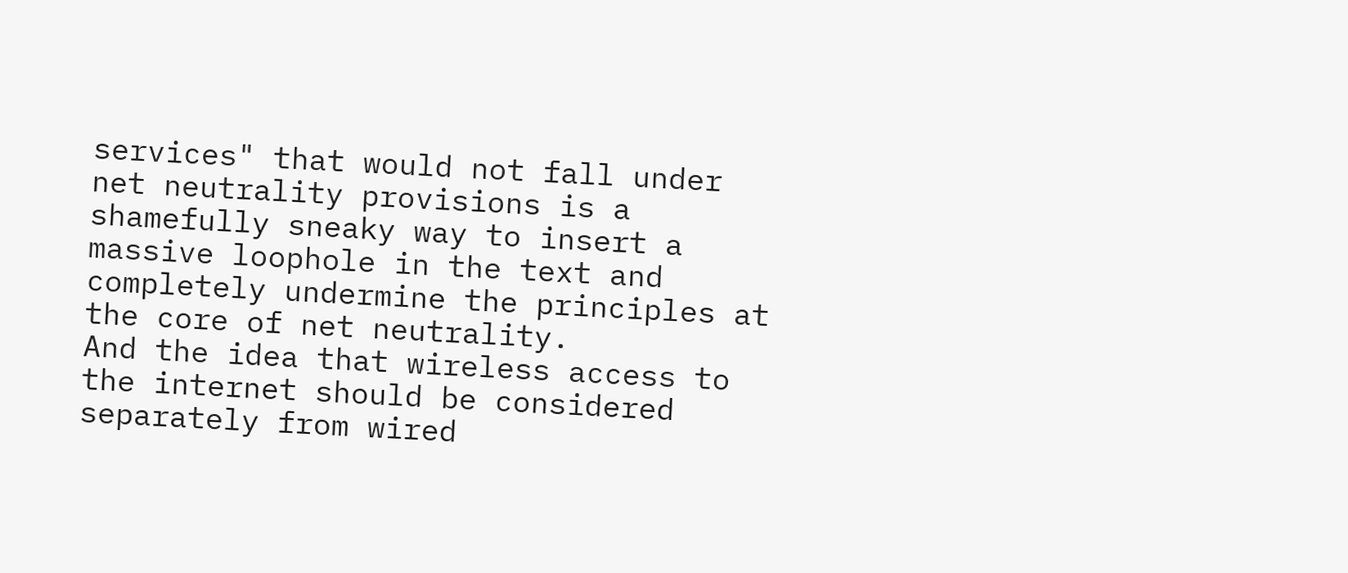services" that would not fall under net neutrality provisions is a shamefully sneaky way to insert a massive loophole in the text and completely undermine the principles at the core of net neutrality.
And the idea that wireless access to the internet should be considered separately from wired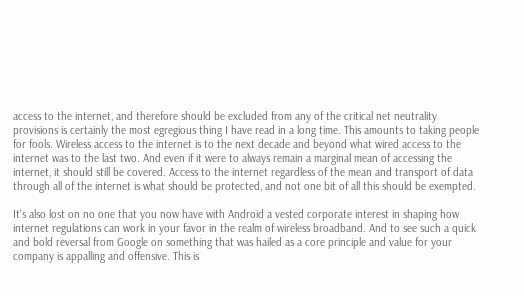access to the internet, and therefore should be excluded from any of the critical net neutrality provisions is certainly the most egregious thing I have read in a long time. This amounts to taking people for fools. Wireless access to the internet is to the next decade and beyond what wired access to the internet was to the last two. And even if it were to always remain a marginal mean of accessing the internet, it should still be covered. Access to the internet regardless of the mean and transport of data through all of the internet is what should be protected, and not one bit of all this should be exempted.

It's also lost on no one that you now have with Android a vested corporate interest in shaping how internet regulations can work in your favor in the realm of wireless broadband. And to see such a quick and bold reversal from Google on something that was hailed as a core principle and value for your company is appalling and offensive. This is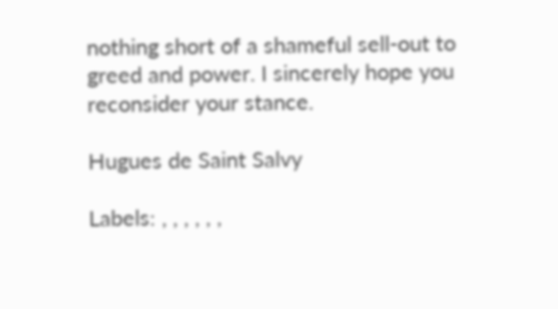nothing short of a shameful sell-out to greed and power. I sincerely hope you reconsider your stance.

Hugues de Saint Salvy

Labels: , , , , , ,